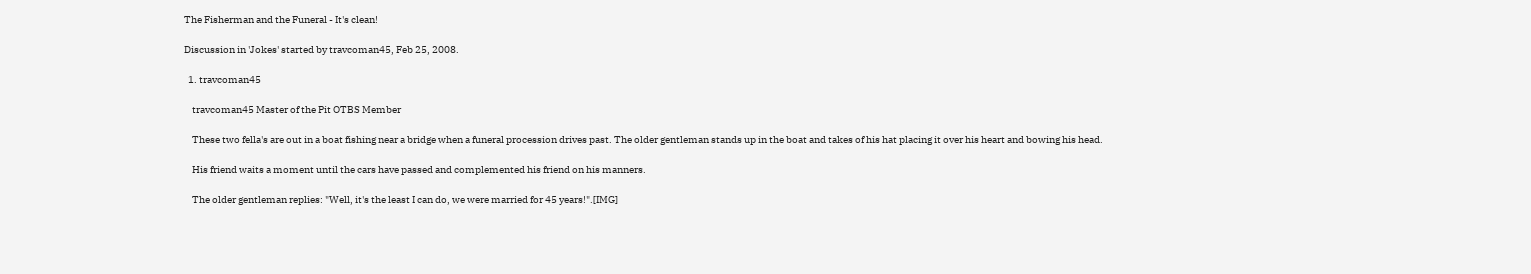The Fisherman and the Funeral - It's clean!

Discussion in 'Jokes' started by travcoman45, Feb 25, 2008.

  1. travcoman45

    travcoman45 Master of the Pit OTBS Member

    These two fella's are out in a boat fishing near a bridge when a funeral procession drives past. The older gentleman stands up in the boat and takes of his hat placing it over his heart and bowing his head.

    His friend waits a moment until the cars have passed and complemented his friend on his manners.

    The older gentleman replies: "Well, it's the least I can do, we were married for 45 years!".[IMG]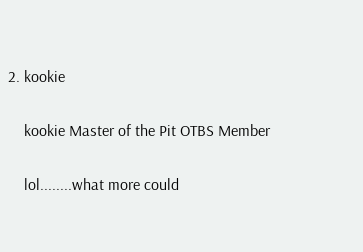2. kookie

    kookie Master of the Pit OTBS Member

    lol........what more could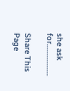she ask for................

Share This Page